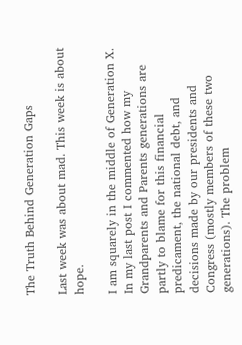The Truth Behind Generation Gaps

Last week was about mad. This week is about hope.

I am squarely in the middle of Generation X. In my last post I commented how my Grandparents and Parents generations are partly to blame for this financial predicament, the national debt, and decisions made by our presidents and Congress (mostly members of these two generations). The problem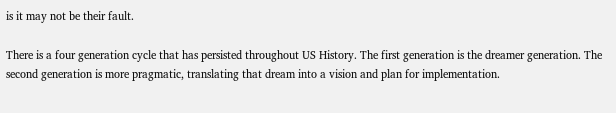is it may not be their fault.

There is a four generation cycle that has persisted throughout US History. The first generation is the dreamer generation. The second generation is more pragmatic, translating that dream into a vision and plan for implementation.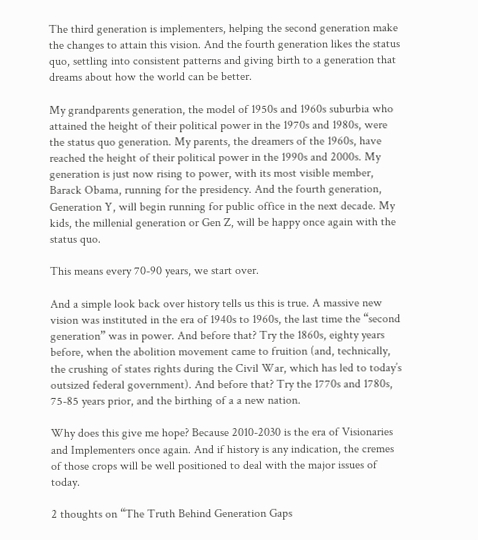The third generation is implementers, helping the second generation make the changes to attain this vision. And the fourth generation likes the status quo, settling into consistent patterns and giving birth to a generation that dreams about how the world can be better.

My grandparents generation, the model of 1950s and 1960s suburbia who attained the height of their political power in the 1970s and 1980s, were the status quo generation. My parents, the dreamers of the 1960s, have reached the height of their political power in the 1990s and 2000s. My generation is just now rising to power, with its most visible member, Barack Obama, running for the presidency. And the fourth generation, Generation Y, will begin running for public office in the next decade. My kids, the millenial generation or Gen Z, will be happy once again with the status quo.

This means every 70-90 years, we start over.

And a simple look back over history tells us this is true. A massive new vision was instituted in the era of 1940s to 1960s, the last time the “second generation” was in power. And before that? Try the 1860s, eighty years before, when the abolition movement came to fruition (and, technically, the crushing of states rights during the Civil War, which has led to today’s outsized federal government). And before that? Try the 1770s and 1780s, 75-85 years prior, and the birthing of a a new nation.

Why does this give me hope? Because 2010-2030 is the era of Visionaries and Implementers once again. And if history is any indication, the cremes of those crops will be well positioned to deal with the major issues of today.

2 thoughts on “The Truth Behind Generation Gaps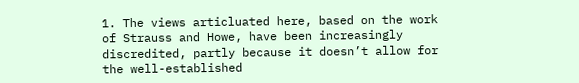1. The views articluated here, based on the work of Strauss and Howe, have been increasingly discredited, partly because it doesn’t allow for the well-established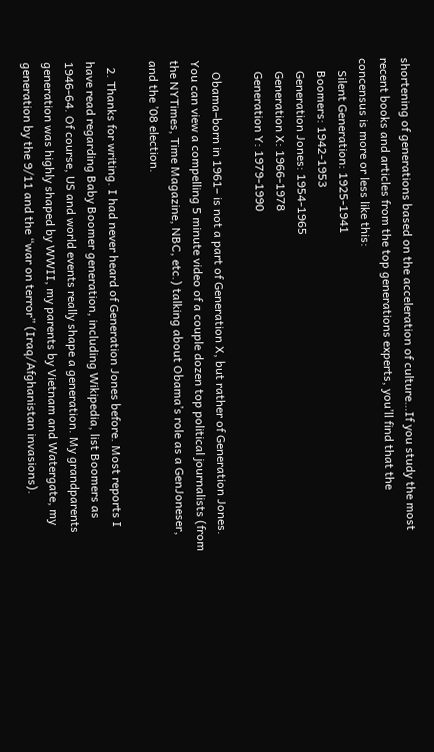shortening of generations based on the acceleration of culture…If you study the most recent books and articles from the top generations experts, you’ll find that the concensus is more or less like this:
    Silent Generation: 1925-1941
    Boomers: 1942-1953
    Generation Jones: 1954-1965
    Generation X: 1966-1978
    Generation Y: 1979-1990

    Obama–born in 1961– is not a part of Generation X, but rather of Generation Jones. You can view a compelling 5 minute video of a couple dozen top political journalists (from the NYTimes, Time Magazine, NBC, etc.) talking about Obama’s role as a GenJoneser, and the ’08 election.

  2. Thanks for writing. I had never heard of Generation Jones before. Most reports I have read regarding Baby Boomer generation, including Wikipedia, list Boomers as 1946-64. Of course, US and world events really shape a generation. My grandparents generation was highly shaped by WWII, my parents by Vietnam and Watergate, my generation by the 9/11 and the “war on terror” (Iraq/Afghanistan invasions).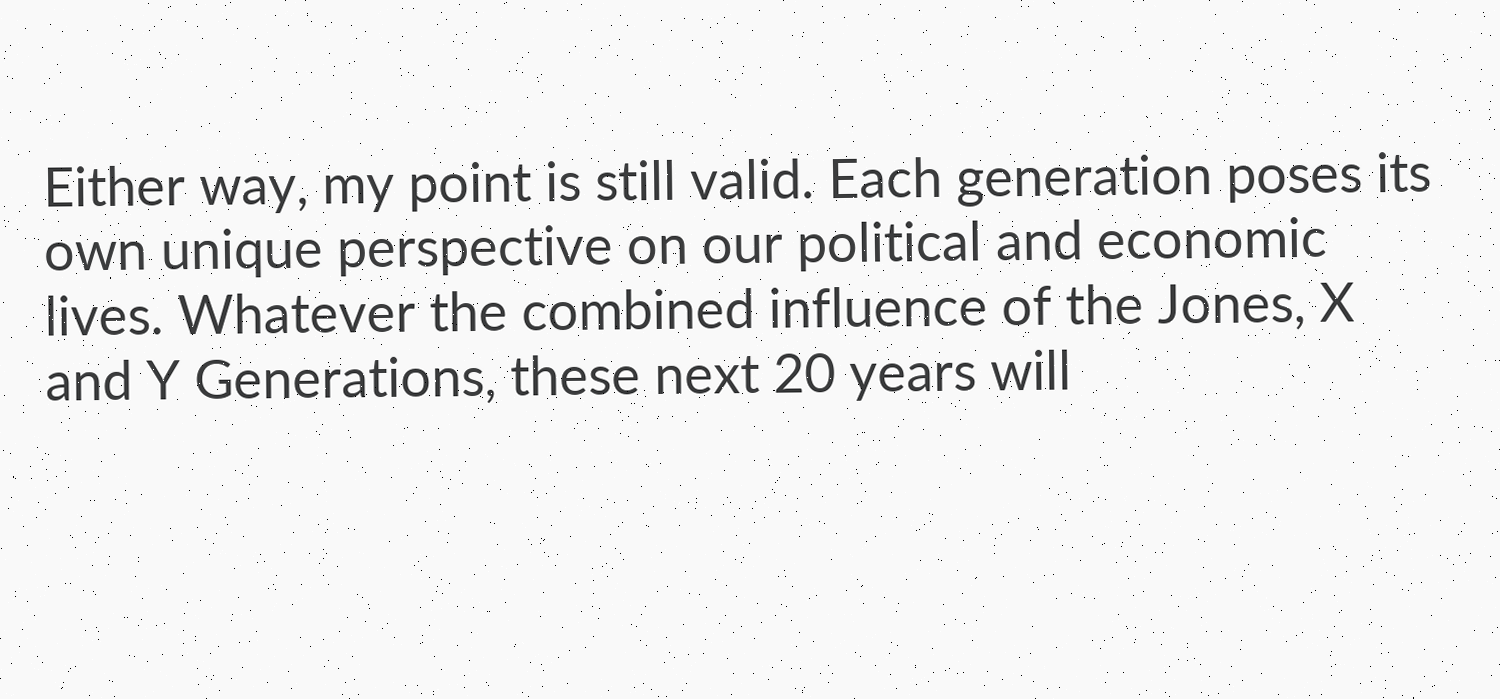Either way, my point is still valid. Each generation poses its own unique perspective on our political and economic lives. Whatever the combined influence of the Jones, X and Y Generations, these next 20 years will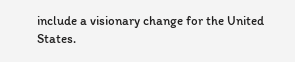include a visionary change for the United States.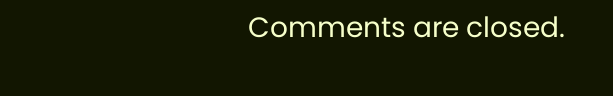Comments are closed.